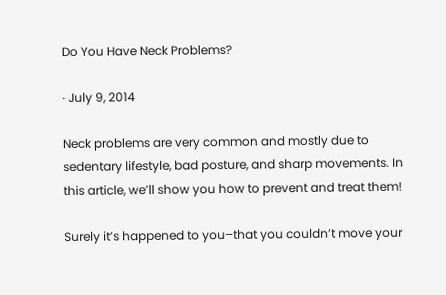Do You Have Neck Problems?

· July 9, 2014

Neck problems are very common and mostly due to sedentary lifestyle, bad posture, and sharp movements. In this article, we’ll show you how to prevent and treat them!

Surely it’s happened to you–that you couldn’t move your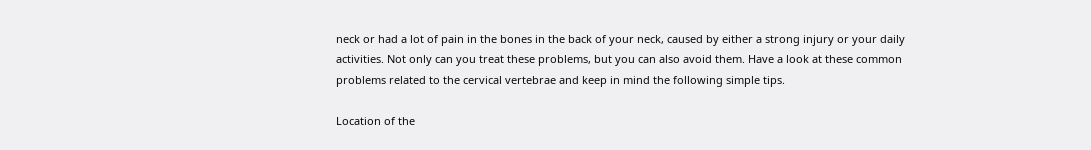neck or had a lot of pain in the bones in the back of your neck, caused by either a strong injury or your daily activities. Not only can you treat these problems, but you can also avoid them. Have a look at these common problems related to the cervical vertebrae and keep in mind the following simple tips.

Location of the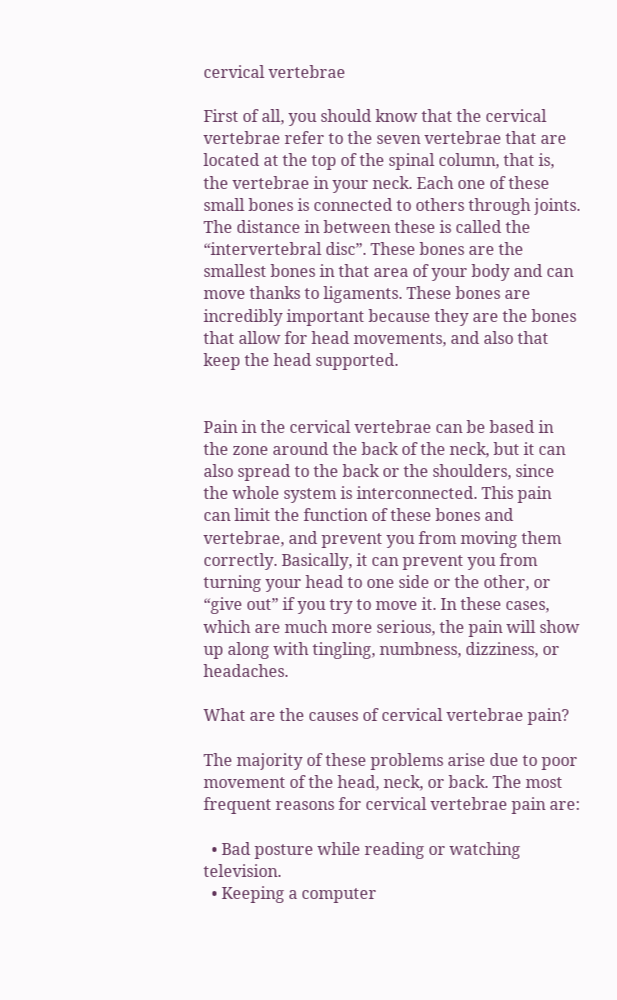cervical vertebrae

First of all, you should know that the cervical vertebrae refer to the seven vertebrae that are located at the top of the spinal column, that is, the vertebrae in your neck. Each one of these small bones is connected to others through joints. The distance in between these is called the “intervertebral disc”. These bones are the smallest bones in that area of your body and can move thanks to ligaments. These bones are incredibly important because they are the bones that allow for head movements, and also that keep the head supported.


Pain in the cervical vertebrae can be based in the zone around the back of the neck, but it can also spread to the back or the shoulders, since the whole system is interconnected. This pain can limit the function of these bones and vertebrae, and prevent you from moving them correctly. Basically, it can prevent you from turning your head to one side or the other, or “give out” if you try to move it. In these cases, which are much more serious, the pain will show up along with tingling, numbness, dizziness, or headaches.

What are the causes of cervical vertebrae pain?

The majority of these problems arise due to poor movement of the head, neck, or back. The most frequent reasons for cervical vertebrae pain are:

  • Bad posture while reading or watching television.
  • Keeping a computer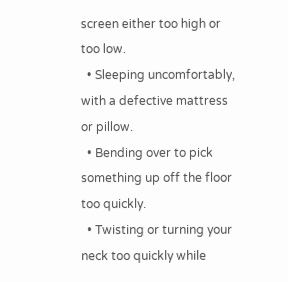screen either too high or too low.
  • Sleeping uncomfortably, with a defective mattress or pillow.
  • Bending over to pick something up off the floor too quickly.
  • Twisting or turning your neck too quickly while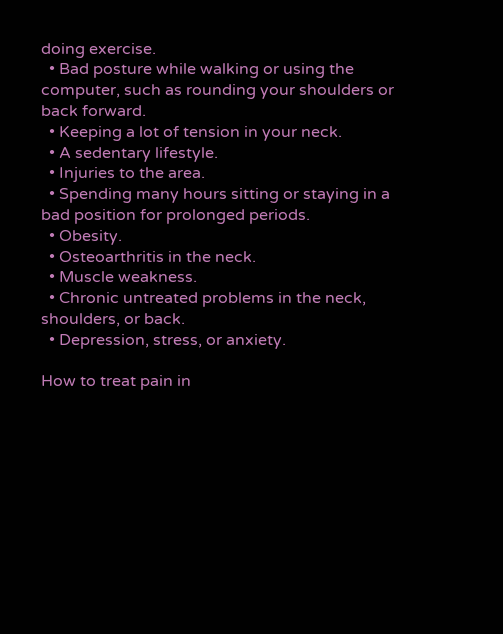doing exercise.
  • Bad posture while walking or using the computer, such as rounding your shoulders or back forward.
  • Keeping a lot of tension in your neck.
  • A sedentary lifestyle.
  • Injuries to the area.
  • Spending many hours sitting or staying in a bad position for prolonged periods.
  • Obesity.
  • Osteoarthritis in the neck.
  • Muscle weakness.
  • Chronic untreated problems in the neck, shoulders, or back.
  • Depression, stress, or anxiety.

How to treat pain in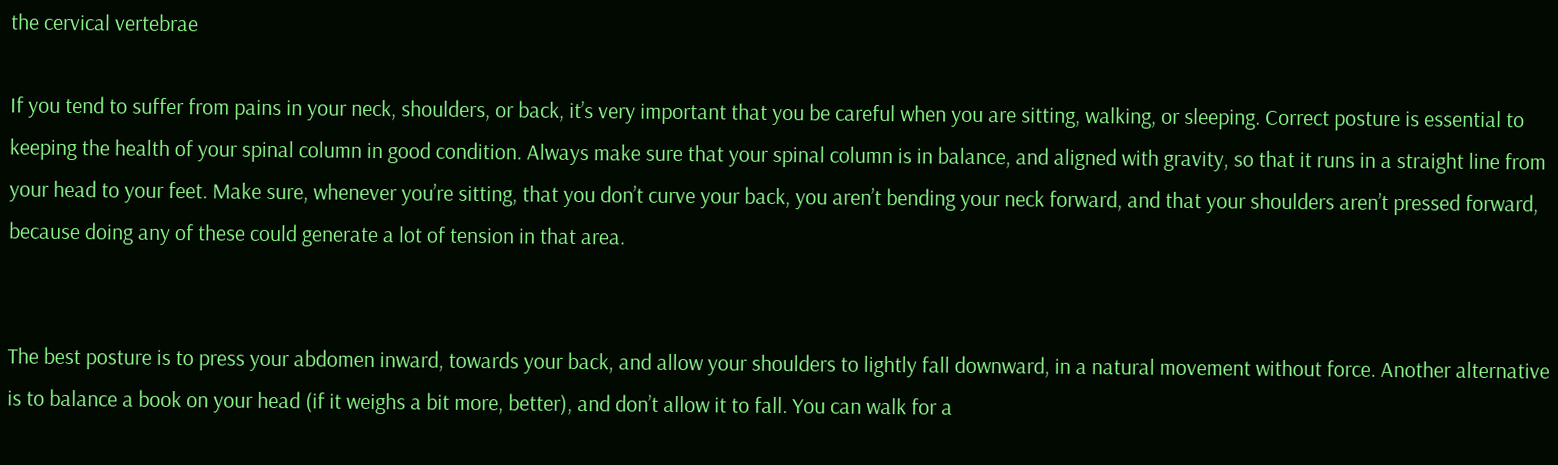the cervical vertebrae

If you tend to suffer from pains in your neck, shoulders, or back, it’s very important that you be careful when you are sitting, walking, or sleeping. Correct posture is essential to keeping the health of your spinal column in good condition. Always make sure that your spinal column is in balance, and aligned with gravity, so that it runs in a straight line from your head to your feet. Make sure, whenever you’re sitting, that you don’t curve your back, you aren’t bending your neck forward, and that your shoulders aren’t pressed forward, because doing any of these could generate a lot of tension in that area.


The best posture is to press your abdomen inward, towards your back, and allow your shoulders to lightly fall downward, in a natural movement without force. Another alternative is to balance a book on your head (if it weighs a bit more, better), and don’t allow it to fall. You can walk for a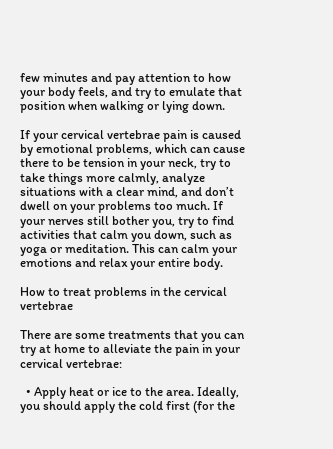few minutes and pay attention to how your body feels, and try to emulate that position when walking or lying down.

If your cervical vertebrae pain is caused by emotional problems, which can cause there to be tension in your neck, try to take things more calmly, analyze situations with a clear mind, and don’t dwell on your problems too much. If your nerves still bother you, try to find activities that calm you down, such as yoga or meditation. This can calm your emotions and relax your entire body.

How to treat problems in the cervical vertebrae

There are some treatments that you can try at home to alleviate the pain in your cervical vertebrae:

  • Apply heat or ice to the area. Ideally, you should apply the cold first (for the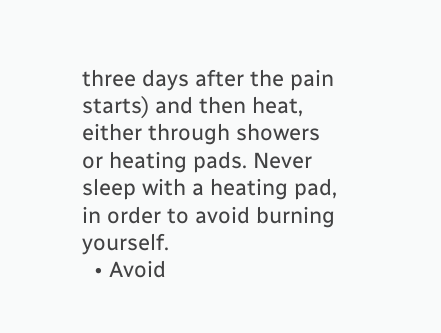three days after the pain starts) and then heat, either through showers or heating pads. Never sleep with a heating pad, in order to avoid burning yourself.
  • Avoid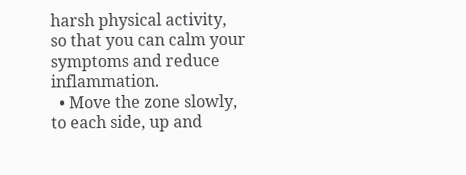harsh physical activity, so that you can calm your symptoms and reduce inflammation.
  • Move the zone slowly, to each side, up and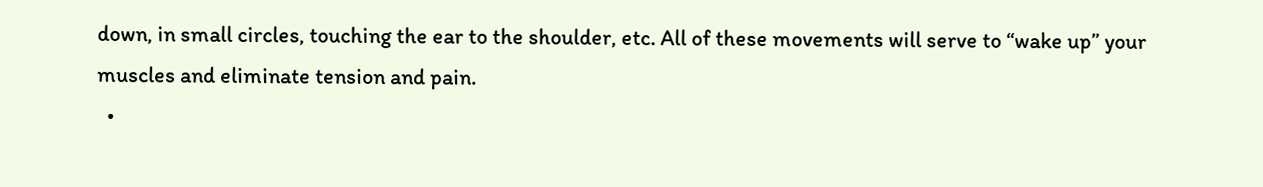down, in small circles, touching the ear to the shoulder, etc. All of these movements will serve to “wake up” your muscles and eliminate tension and pain.
  •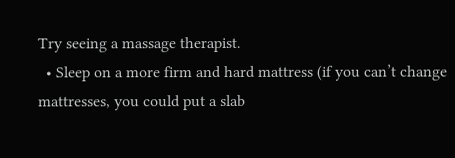Try seeing a massage therapist.
  • Sleep on a more firm and hard mattress (if you can’t change mattresses, you could put a slab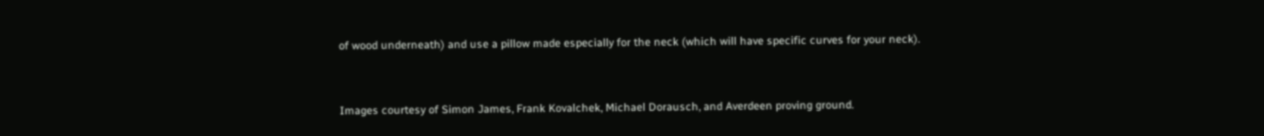of wood underneath) and use a pillow made especially for the neck (which will have specific curves for your neck).


Images courtesy of Simon James, Frank Kovalchek, Michael Dorausch, and Averdeen proving ground.